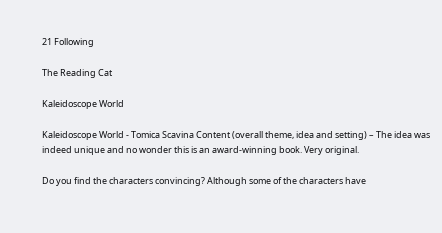21 Following

The Reading Cat

Kaleidoscope World

Kaleidoscope World - Tomica Scavina Content (overall theme, idea and setting) – The idea was indeed unique and no wonder this is an award-winning book. Very original.

Do you find the characters convincing? Although some of the characters have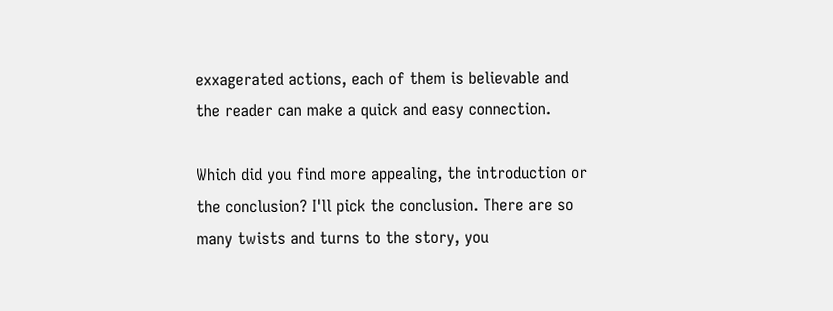exxagerated actions, each of them is believable and the reader can make a quick and easy connection.

Which did you find more appealing, the introduction or the conclusion? I'll pick the conclusion. There are so many twists and turns to the story, you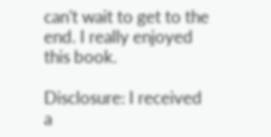can't wait to get to the end. I really enjoyed this book.

Disclosure: I received a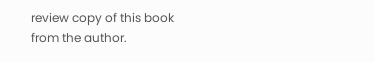review copy of this book from the author.